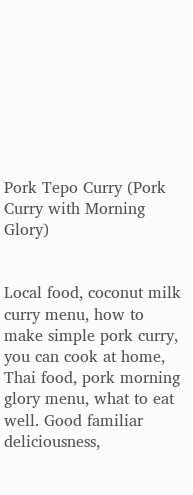Pork Tepo Curry (Pork Curry with Morning Glory)


Local food, coconut milk curry menu, how to make simple pork curry, you can cook at home, Thai food, pork morning glory menu, what to eat well. Good familiar deliciousness,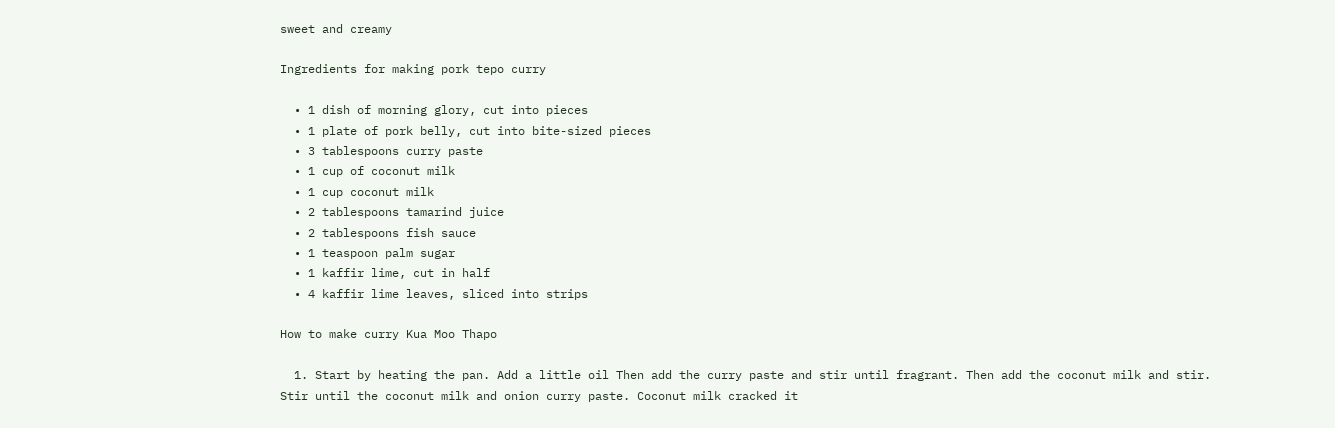sweet and creamy

Ingredients for making pork tepo curry

  • 1 dish of morning glory, cut into pieces
  • 1 plate of pork belly, cut into bite-sized pieces
  • 3 tablespoons curry paste
  • 1 cup of coconut milk
  • 1 cup coconut milk
  • 2 tablespoons tamarind juice
  • 2 tablespoons fish sauce
  • 1 teaspoon palm sugar
  • 1 kaffir lime, cut in half
  • 4 kaffir lime leaves, sliced into strips

How to make curry Kua Moo Thapo

  1. Start by heating the pan. Add a little oil Then add the curry paste and stir until fragrant. Then add the coconut milk and stir. Stir until the coconut milk and onion curry paste. Coconut milk cracked it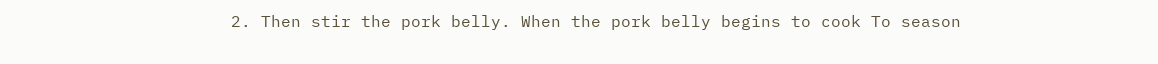2. Then stir the pork belly. When the pork belly begins to cook To season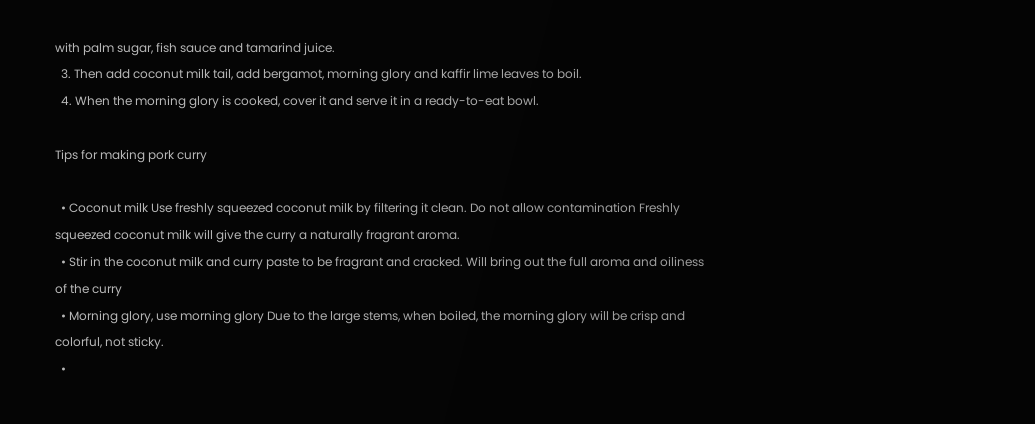with palm sugar, fish sauce and tamarind juice.
  3. Then add coconut milk tail, add bergamot, morning glory and kaffir lime leaves to boil.
  4. When the morning glory is cooked, cover it and serve it in a ready-to-eat bowl.

Tips for making pork curry

  • Coconut milk Use freshly squeezed coconut milk by filtering it clean. Do not allow contamination Freshly squeezed coconut milk will give the curry a naturally fragrant aroma.
  • Stir in the coconut milk and curry paste to be fragrant and cracked. Will bring out the full aroma and oiliness of the curry
  • Morning glory, use morning glory Due to the large stems, when boiled, the morning glory will be crisp and colorful, not sticky.
  •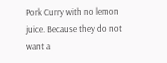Pork Curry with no lemon juice. Because they do not want a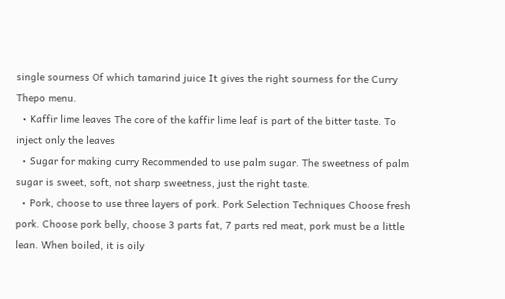single sourness Of which tamarind juice It gives the right sourness for the Curry Thepo menu.
  • Kaffir lime leaves The core of the kaffir lime leaf is part of the bitter taste. To inject only the leaves
  • Sugar for making curry Recommended to use palm sugar. The sweetness of palm sugar is sweet, soft, not sharp sweetness, just the right taste.
  • Pork, choose to use three layers of pork. Pork Selection Techniques Choose fresh pork. Choose pork belly, choose 3 parts fat, 7 parts red meat, pork must be a little lean. When boiled, it is oily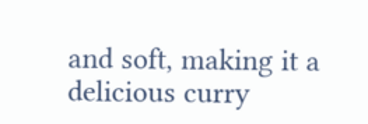and soft, making it a delicious curry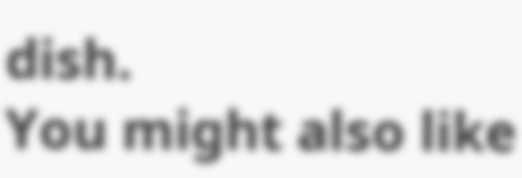dish.
You might also like